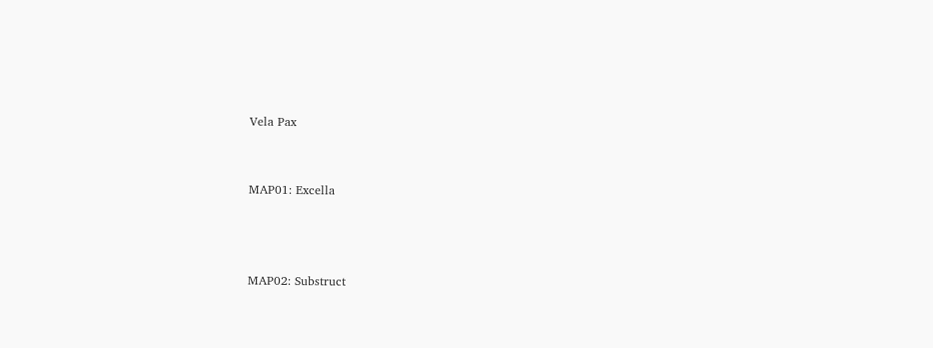Vela Pax


MAP01: Excella



MAP02: Substruct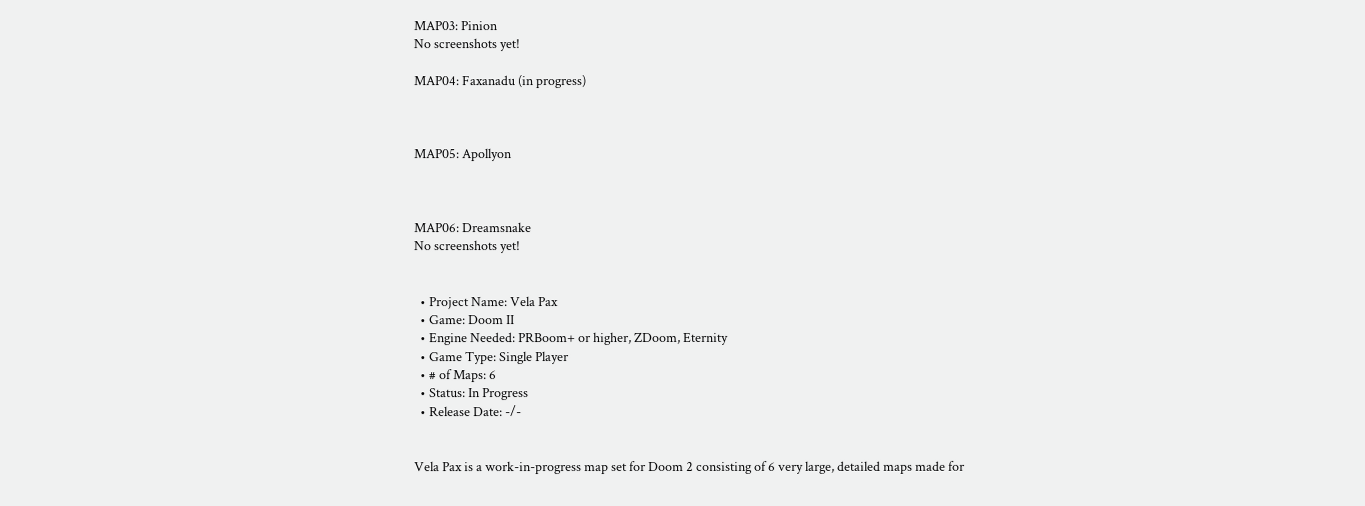MAP03: Pinion
No screenshots yet!

MAP04: Faxanadu (in progress)



MAP05: Apollyon



MAP06: Dreamsnake
No screenshots yet!


  • Project Name: Vela Pax
  • Game: Doom II
  • Engine Needed: PRBoom+ or higher, ZDoom, Eternity
  • Game Type: Single Player
  • # of Maps: 6
  • Status: In Progress
  • Release Date: -/-


Vela Pax is a work-in-progress map set for Doom 2 consisting of 6 very large, detailed maps made for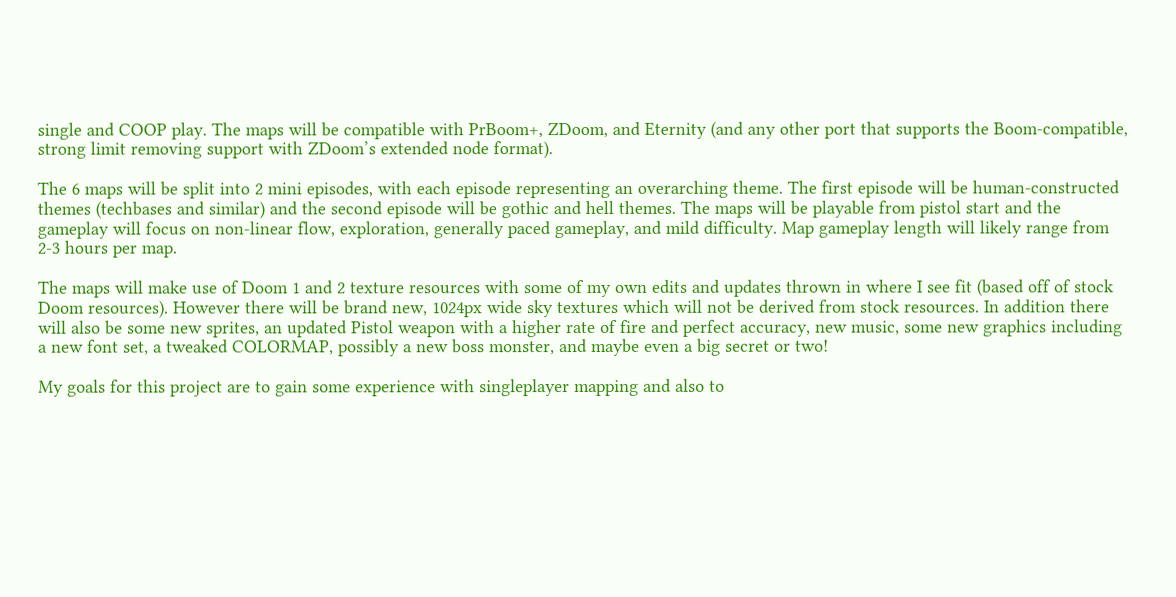single and COOP play. The maps will be compatible with PrBoom+, ZDoom, and Eternity (and any other port that supports the Boom-compatible, strong limit removing support with ZDoom’s extended node format).

The 6 maps will be split into 2 mini episodes, with each episode representing an overarching theme. The first episode will be human-constructed themes (techbases and similar) and the second episode will be gothic and hell themes. The maps will be playable from pistol start and the gameplay will focus on non-linear flow, exploration, generally paced gameplay, and mild difficulty. Map gameplay length will likely range from 2-3 hours per map.

The maps will make use of Doom 1 and 2 texture resources with some of my own edits and updates thrown in where I see fit (based off of stock Doom resources). However there will be brand new, 1024px wide sky textures which will not be derived from stock resources. In addition there will also be some new sprites, an updated Pistol weapon with a higher rate of fire and perfect accuracy, new music, some new graphics including a new font set, a tweaked COLORMAP, possibly a new boss monster, and maybe even a big secret or two!

My goals for this project are to gain some experience with singleplayer mapping and also to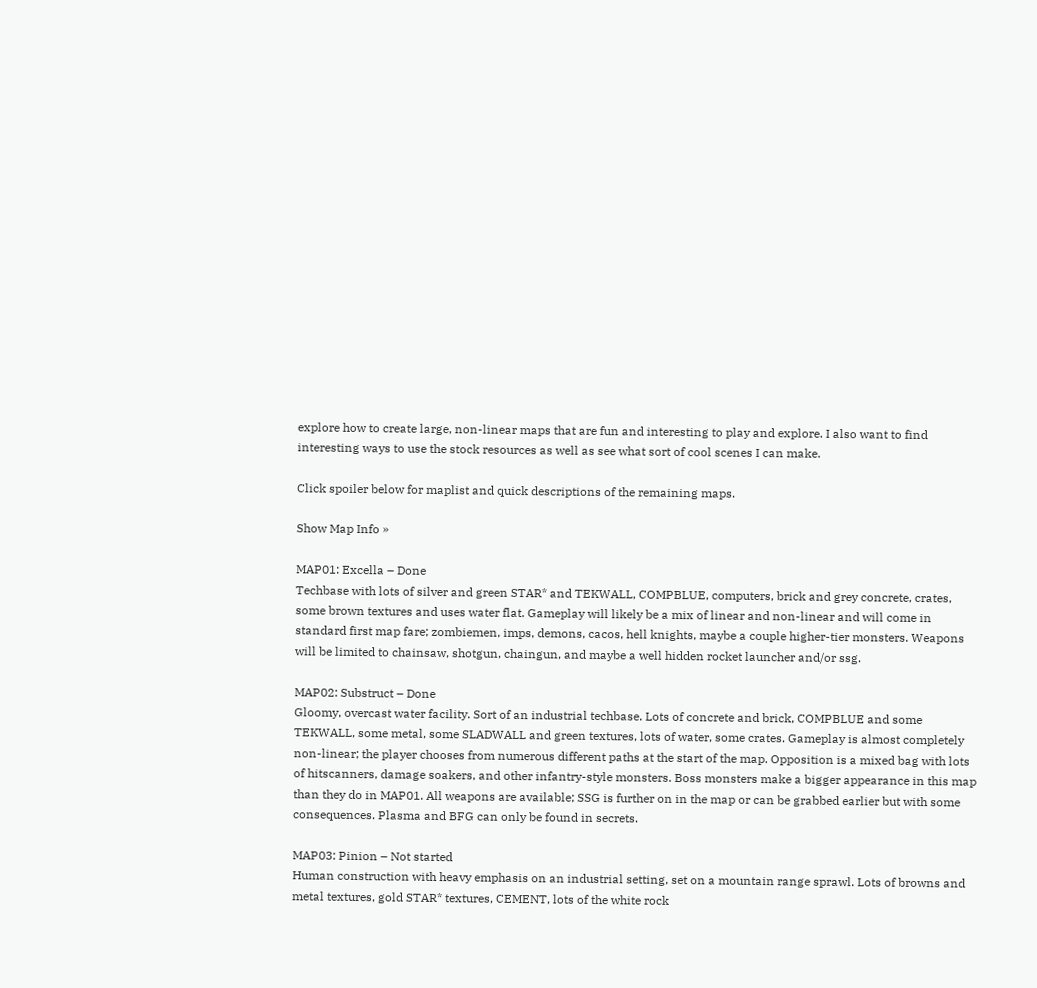explore how to create large, non-linear maps that are fun and interesting to play and explore. I also want to find interesting ways to use the stock resources as well as see what sort of cool scenes I can make.

Click spoiler below for maplist and quick descriptions of the remaining maps.

Show Map Info »

MAP01: Excella – Done
Techbase with lots of silver and green STAR* and TEKWALL, COMPBLUE, computers, brick and grey concrete, crates, some brown textures and uses water flat. Gameplay will likely be a mix of linear and non-linear and will come in standard first map fare; zombiemen, imps, demons, cacos, hell knights, maybe a couple higher-tier monsters. Weapons will be limited to chainsaw, shotgun, chaingun, and maybe a well hidden rocket launcher and/or ssg.

MAP02: Substruct – Done
Gloomy, overcast water facility. Sort of an industrial techbase. Lots of concrete and brick, COMPBLUE and some TEKWALL, some metal, some SLADWALL and green textures, lots of water, some crates. Gameplay is almost completely non-linear; the player chooses from numerous different paths at the start of the map. Opposition is a mixed bag with lots of hitscanners, damage soakers, and other infantry-style monsters. Boss monsters make a bigger appearance in this map than they do in MAP01. All weapons are available; SSG is further on in the map or can be grabbed earlier but with some consequences. Plasma and BFG can only be found in secrets.

MAP03: Pinion – Not started
Human construction with heavy emphasis on an industrial setting, set on a mountain range sprawl. Lots of browns and metal textures, gold STAR* textures, CEMENT, lots of the white rock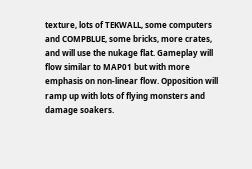texture, lots of TEKWALL, some computers and COMPBLUE, some bricks, more crates, and will use the nukage flat. Gameplay will flow similar to MAP01 but with more emphasis on non-linear flow. Opposition will ramp up with lots of flying monsters and damage soakers.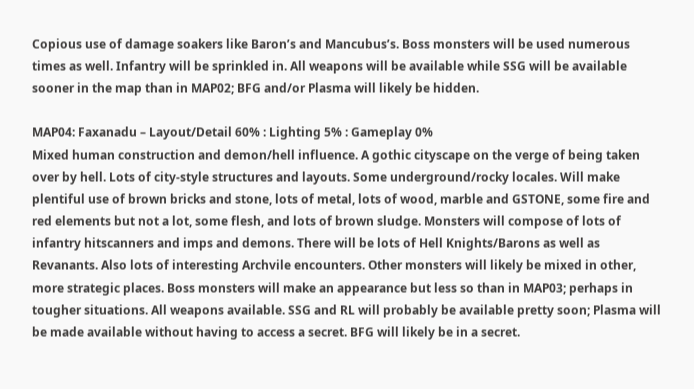Copious use of damage soakers like Baron’s and Mancubus’s. Boss monsters will be used numerous times as well. Infantry will be sprinkled in. All weapons will be available while SSG will be available sooner in the map than in MAP02; BFG and/or Plasma will likely be hidden.

MAP04: Faxanadu – Layout/Detail 60% : Lighting 5% : Gameplay 0%
Mixed human construction and demon/hell influence. A gothic cityscape on the verge of being taken over by hell. Lots of city-style structures and layouts. Some underground/rocky locales. Will make plentiful use of brown bricks and stone, lots of metal, lots of wood, marble and GSTONE, some fire and red elements but not a lot, some flesh, and lots of brown sludge. Monsters will compose of lots of infantry hitscanners and imps and demons. There will be lots of Hell Knights/Barons as well as Revanants. Also lots of interesting Archvile encounters. Other monsters will likely be mixed in other, more strategic places. Boss monsters will make an appearance but less so than in MAP03; perhaps in tougher situations. All weapons available. SSG and RL will probably be available pretty soon; Plasma will be made available without having to access a secret. BFG will likely be in a secret.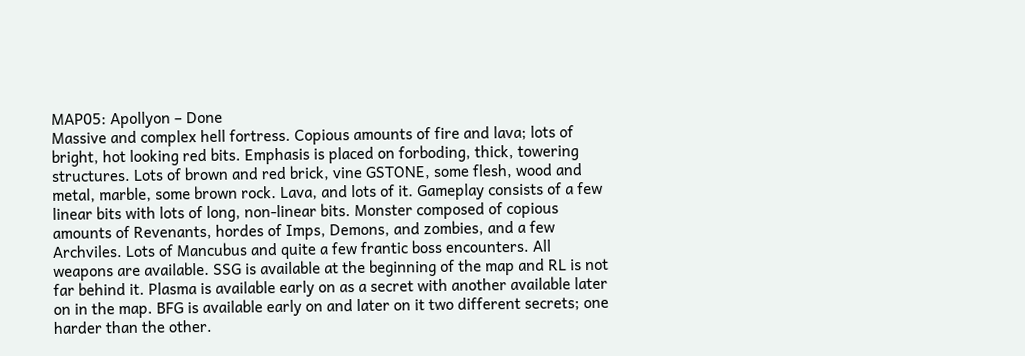MAP05: Apollyon – Done
Massive and complex hell fortress. Copious amounts of fire and lava; lots of bright, hot looking red bits. Emphasis is placed on forboding, thick, towering structures. Lots of brown and red brick, vine GSTONE, some flesh, wood and metal, marble, some brown rock. Lava, and lots of it. Gameplay consists of a few linear bits with lots of long, non-linear bits. Monster composed of copious amounts of Revenants, hordes of Imps, Demons, and zombies, and a few Archviles. Lots of Mancubus and quite a few frantic boss encounters. All weapons are available. SSG is available at the beginning of the map and RL is not far behind it. Plasma is available early on as a secret with another available later on in the map. BFG is available early on and later on it two different secrets; one harder than the other.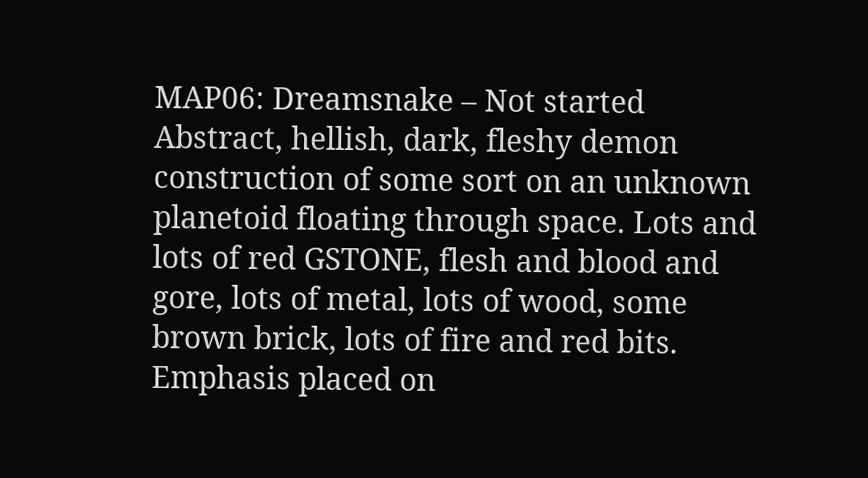MAP06: Dreamsnake – Not started
Abstract, hellish, dark, fleshy demon construction of some sort on an unknown planetoid floating through space. Lots and lots of red GSTONE, flesh and blood and gore, lots of metal, lots of wood, some brown brick, lots of fire and red bits. Emphasis placed on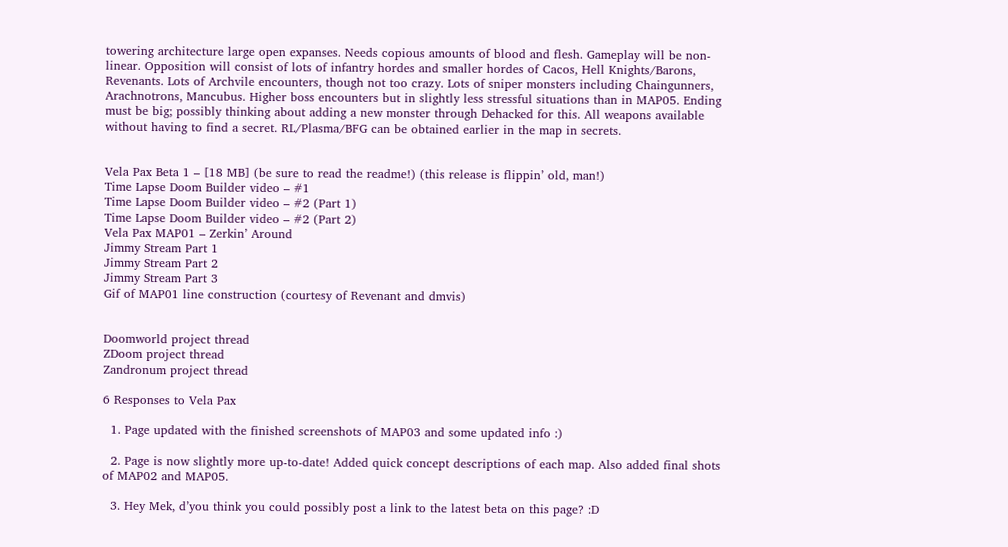towering architecture large open expanses. Needs copious amounts of blood and flesh. Gameplay will be non-linear. Opposition will consist of lots of infantry hordes and smaller hordes of Cacos, Hell Knights/Barons, Revenants. Lots of Archvile encounters, though not too crazy. Lots of sniper monsters including Chaingunners, Arachnotrons, Mancubus. Higher boss encounters but in slightly less stressful situations than in MAP05. Ending must be big; possibly thinking about adding a new monster through Dehacked for this. All weapons available without having to find a secret. RL/Plasma/BFG can be obtained earlier in the map in secrets.


Vela Pax Beta 1 – [18 MB] (be sure to read the readme!) (this release is flippin’ old, man!)
Time Lapse Doom Builder video – #1
Time Lapse Doom Builder video – #2 (Part 1)
Time Lapse Doom Builder video – #2 (Part 2)
Vela Pax MAP01 – Zerkin’ Around
Jimmy Stream Part 1
Jimmy Stream Part 2
Jimmy Stream Part 3
Gif of MAP01 line construction (courtesy of Revenant and dmvis)


Doomworld project thread
ZDoom project thread
Zandronum project thread

6 Responses to Vela Pax

  1. Page updated with the finished screenshots of MAP03 and some updated info :)

  2. Page is now slightly more up-to-date! Added quick concept descriptions of each map. Also added final shots of MAP02 and MAP05.

  3. Hey Mek, d’you think you could possibly post a link to the latest beta on this page? :D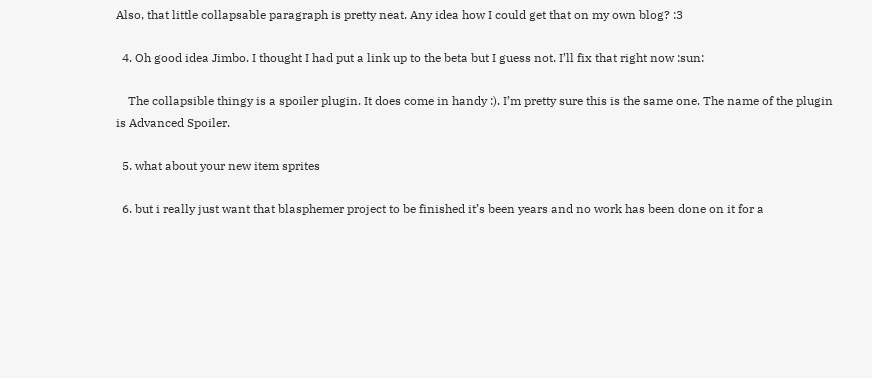Also, that little collapsable paragraph is pretty neat. Any idea how I could get that on my own blog? :3

  4. Oh good idea Jimbo. I thought I had put a link up to the beta but I guess not. I’ll fix that right now :sun:

    The collapsible thingy is a spoiler plugin. It does come in handy :). I’m pretty sure this is the same one. The name of the plugin is Advanced Spoiler.

  5. what about your new item sprites

  6. but i really just want that blasphemer project to be finished it’s been years and no work has been done on it for a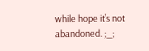while hope it’s not abandoned. ;_;